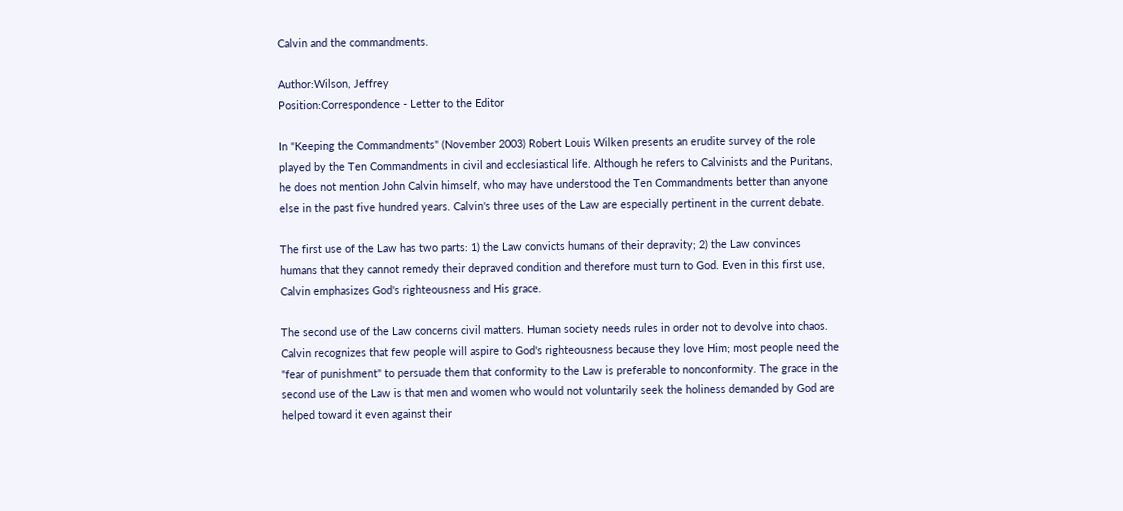Calvin and the commandments.

Author:Wilson, Jeffrey
Position:Correspondence - Letter to the Editor

In "Keeping the Commandments" (November 2003) Robert Louis Wilken presents an erudite survey of the role played by the Ten Commandments in civil and ecclesiastical life. Although he refers to Calvinists and the Puritans, he does not mention John Calvin himself, who may have understood the Ten Commandments better than anyone else in the past five hundred years. Calvin's three uses of the Law are especially pertinent in the current debate.

The first use of the Law has two parts: 1) the Law convicts humans of their depravity; 2) the Law convinces humans that they cannot remedy their depraved condition and therefore must turn to God. Even in this first use, Calvin emphasizes God's righteousness and His grace.

The second use of the Law concerns civil matters. Human society needs rules in order not to devolve into chaos. Calvin recognizes that few people will aspire to God's righteousness because they love Him; most people need the "fear of punishment" to persuade them that conformity to the Law is preferable to nonconformity. The grace in the second use of the Law is that men and women who would not voluntarily seek the holiness demanded by God are helped toward it even against their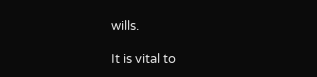wills.

It is vital to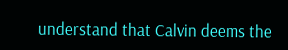understand that Calvin deems the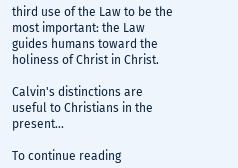third use of the Law to be the most important: the Law guides humans toward the holiness of Christ in Christ.

Calvin's distinctions are useful to Christians in the present...

To continue reading